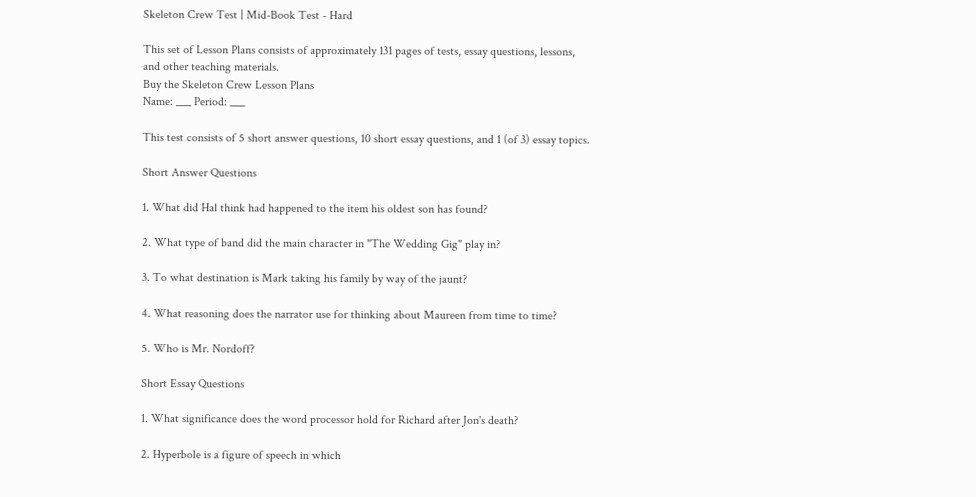Skeleton Crew Test | Mid-Book Test - Hard

This set of Lesson Plans consists of approximately 131 pages of tests, essay questions, lessons, and other teaching materials.
Buy the Skeleton Crew Lesson Plans
Name: ___ Period: ___

This test consists of 5 short answer questions, 10 short essay questions, and 1 (of 3) essay topics.

Short Answer Questions

1. What did Hal think had happened to the item his oldest son has found?

2. What type of band did the main character in "The Wedding Gig" play in?

3. To what destination is Mark taking his family by way of the jaunt?

4. What reasoning does the narrator use for thinking about Maureen from time to time?

5. Who is Mr. Nordoff?

Short Essay Questions

1. What significance does the word processor hold for Richard after Jon's death?

2. Hyperbole is a figure of speech in which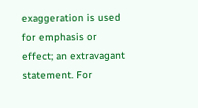exaggeration is used for emphasis or effect; an extravagant statement. For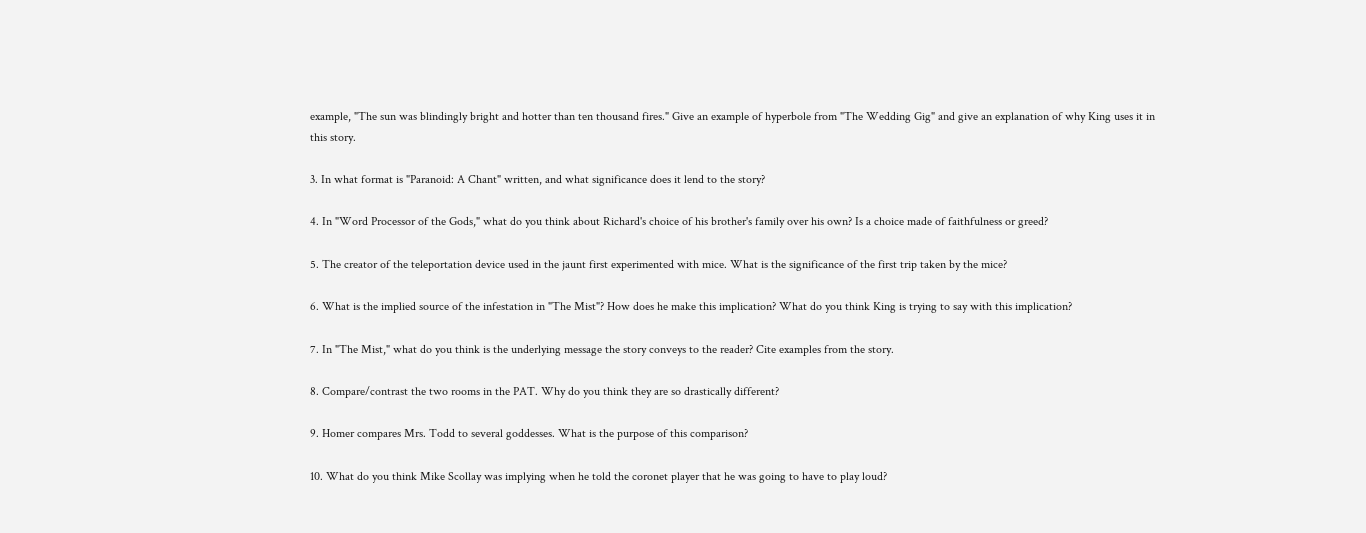example, "The sun was blindingly bright and hotter than ten thousand fires." Give an example of hyperbole from "The Wedding Gig" and give an explanation of why King uses it in this story.

3. In what format is "Paranoid: A Chant" written, and what significance does it lend to the story?

4. In "Word Processor of the Gods," what do you think about Richard's choice of his brother's family over his own? Is a choice made of faithfulness or greed?

5. The creator of the teleportation device used in the jaunt first experimented with mice. What is the significance of the first trip taken by the mice?

6. What is the implied source of the infestation in "The Mist"? How does he make this implication? What do you think King is trying to say with this implication?

7. In "The Mist," what do you think is the underlying message the story conveys to the reader? Cite examples from the story.

8. Compare/contrast the two rooms in the PAT. Why do you think they are so drastically different?

9. Homer compares Mrs. Todd to several goddesses. What is the purpose of this comparison?

10. What do you think Mike Scollay was implying when he told the coronet player that he was going to have to play loud?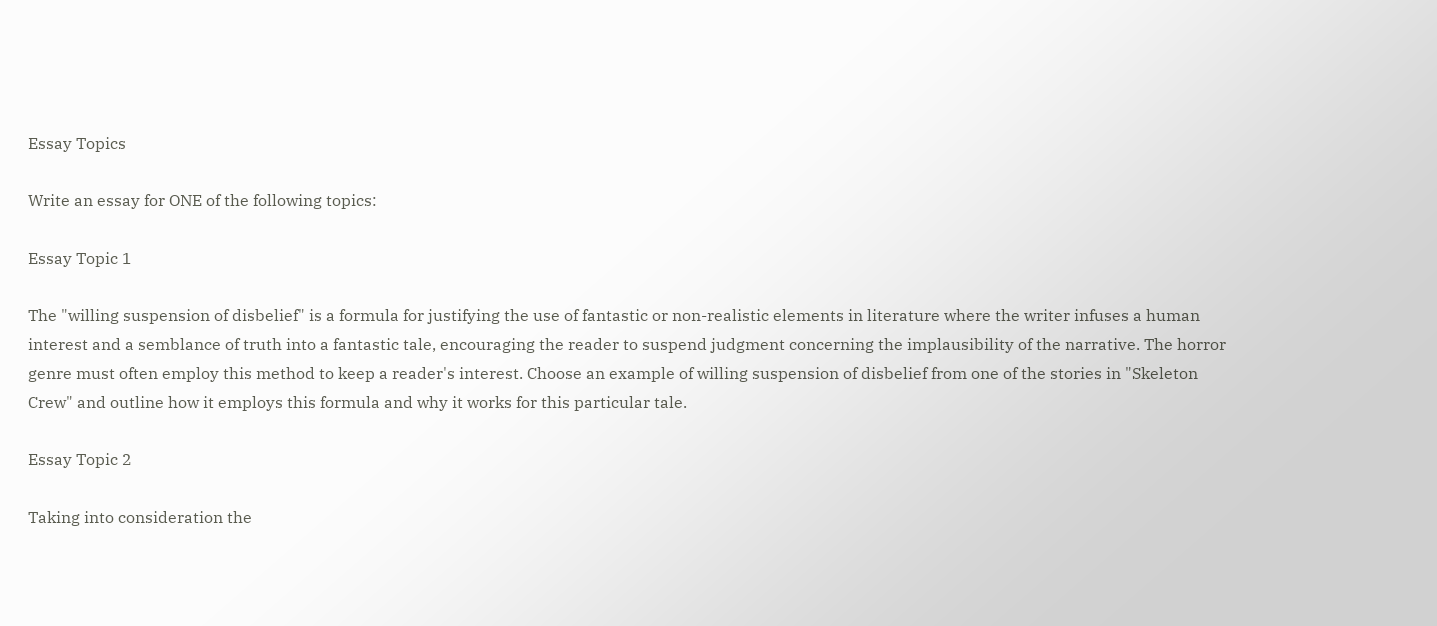Essay Topics

Write an essay for ONE of the following topics:

Essay Topic 1

The "willing suspension of disbelief" is a formula for justifying the use of fantastic or non-realistic elements in literature where the writer infuses a human interest and a semblance of truth into a fantastic tale, encouraging the reader to suspend judgment concerning the implausibility of the narrative. The horror genre must often employ this method to keep a reader's interest. Choose an example of willing suspension of disbelief from one of the stories in "Skeleton Crew" and outline how it employs this formula and why it works for this particular tale.

Essay Topic 2

Taking into consideration the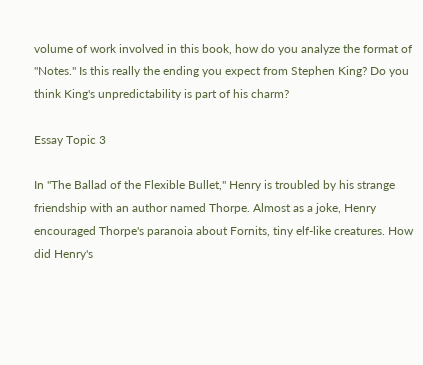volume of work involved in this book, how do you analyze the format of "Notes." Is this really the ending you expect from Stephen King? Do you think King's unpredictability is part of his charm?

Essay Topic 3

In "The Ballad of the Flexible Bullet," Henry is troubled by his strange friendship with an author named Thorpe. Almost as a joke, Henry encouraged Thorpe's paranoia about Fornits, tiny elf-like creatures. How did Henry's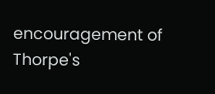encouragement of Thorpe's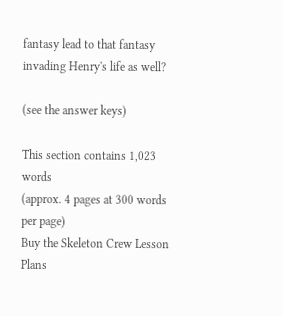fantasy lead to that fantasy invading Henry's life as well?

(see the answer keys)

This section contains 1,023 words
(approx. 4 pages at 300 words per page)
Buy the Skeleton Crew Lesson Plans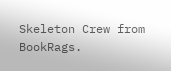Skeleton Crew from BookRags.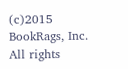(c)2015 BookRags, Inc. All rights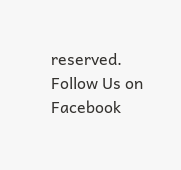reserved.
Follow Us on Facebook